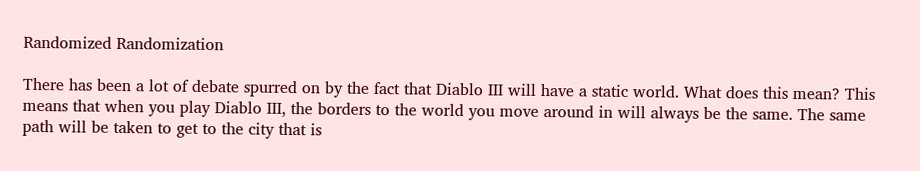Randomized Randomization

There has been a lot of debate spurred on by the fact that Diablo III will have a static world. What does this mean? This means that when you play Diablo III, the borders to the world you move around in will always be the same. The same path will be taken to get to the city that is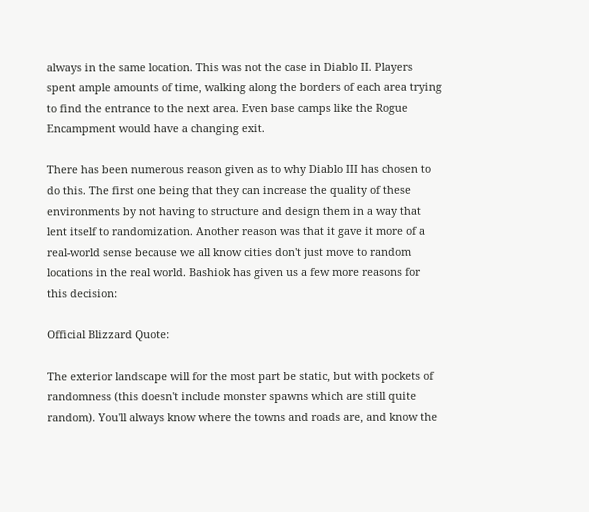always in the same location. This was not the case in Diablo II. Players spent ample amounts of time, walking along the borders of each area trying to find the entrance to the next area. Even base camps like the Rogue Encampment would have a changing exit.

There has been numerous reason given as to why Diablo III has chosen to do this. The first one being that they can increase the quality of these environments by not having to structure and design them in a way that lent itself to randomization. Another reason was that it gave it more of a real-world sense because we all know cities don't just move to random locations in the real world. Bashiok has given us a few more reasons for this decision:

Official Blizzard Quote:

The exterior landscape will for the most part be static, but with pockets of randomness (this doesn't include monster spawns which are still quite random). You'll always know where the towns and roads are, and know the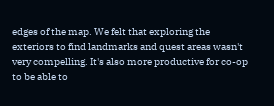edges of the map. We felt that exploring the exteriors to find landmarks and quest areas wasn't very compelling. It's also more productive for co-op to be able to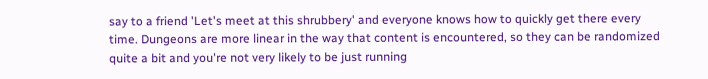say to a friend 'Let's meet at this shrubbery' and everyone knows how to quickly get there every time. Dungeons are more linear in the way that content is encountered, so they can be randomized quite a bit and you're not very likely to be just running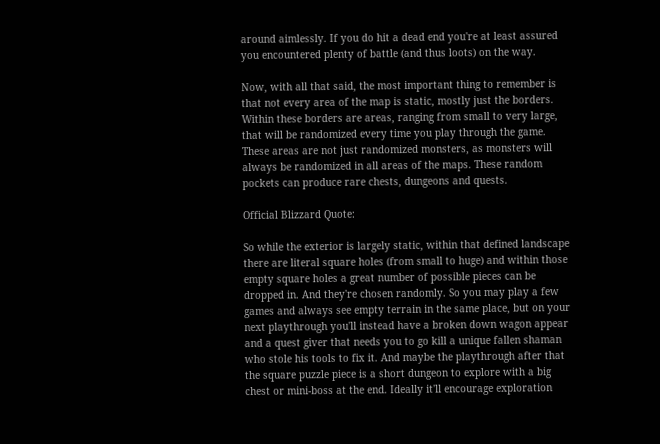around aimlessly. If you do hit a dead end you're at least assured you encountered plenty of battle (and thus loots) on the way.

Now, with all that said, the most important thing to remember is that not every area of the map is static, mostly just the borders. Within these borders are areas, ranging from small to very large, that will be randomized every time you play through the game. These areas are not just randomized monsters, as monsters will always be randomized in all areas of the maps. These random pockets can produce rare chests, dungeons and quests.

Official Blizzard Quote:

So while the exterior is largely static, within that defined landscape there are literal square holes (from small to huge) and within those empty square holes a great number of possible pieces can be dropped in. And they're chosen randomly. So you may play a few games and always see empty terrain in the same place, but on your next playthrough you'll instead have a broken down wagon appear and a quest giver that needs you to go kill a unique fallen shaman who stole his tools to fix it. And maybe the playthrough after that the square puzzle piece is a short dungeon to explore with a big chest or mini-boss at the end. Ideally it'll encourage exploration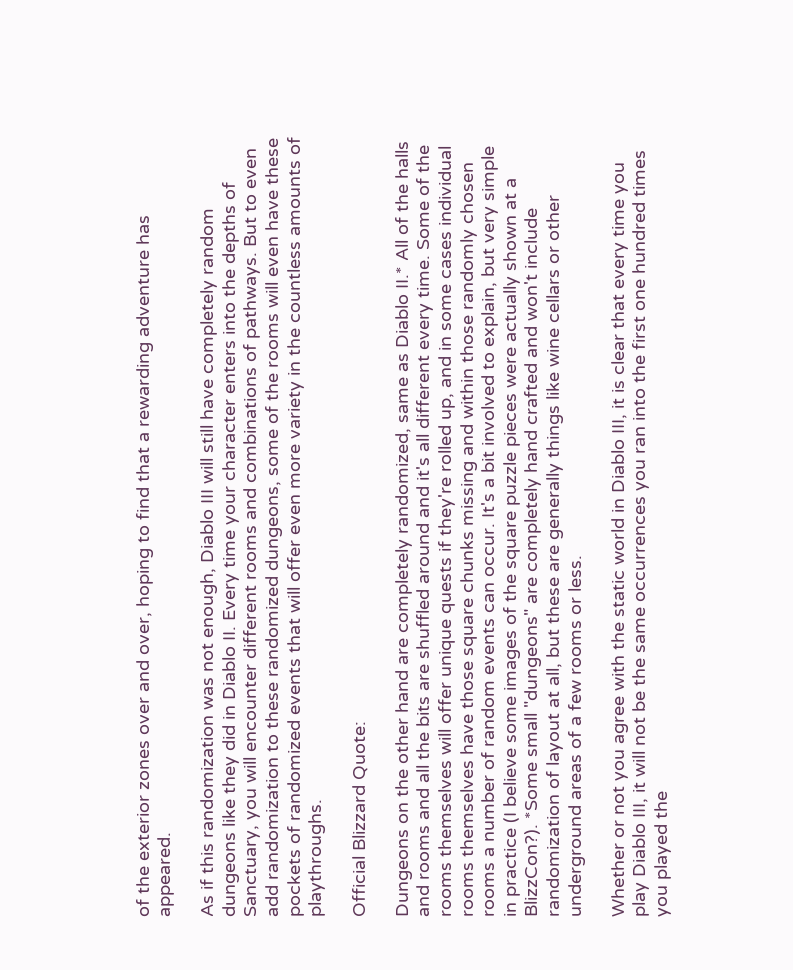of the exterior zones over and over, hoping to find that a rewarding adventure has appeared.

As if this randomization was not enough, Diablo III will still have completely random dungeons like they did in Diablo II. Every time your character enters into the depths of Sanctuary, you will encounter different rooms and combinations of pathways. But to even add randomization to these randomized dungeons, some of the rooms will even have these pockets of randomized events that will offer even more variety in the countless amounts of playthroughs.

Official Blizzard Quote:

Dungeons on the other hand are completely randomized, same as Diablo II.* All of the halls and rooms and all the bits are shuffled around and it's all different every time. Some of the rooms themselves will offer unique quests if they're rolled up, and in some cases individual rooms themselves have those square chunks missing and within those randomly chosen rooms a number of random events can occur. It's a bit involved to explain, but very simple in practice (I believe some images of the square puzzle pieces were actually shown at a BlizzCon?). *Some small "dungeons" are completely hand crafted and won't include randomization of layout at all, but these are generally things like wine cellars or other underground areas of a few rooms or less.

Whether or not you agree with the static world in Diablo III, it is clear that every time you play Diablo III, it will not be the same occurrences you ran into the first one hundred times you played the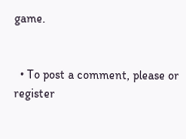game.


  • To post a comment, please or register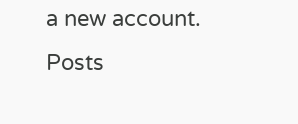a new account.
Posts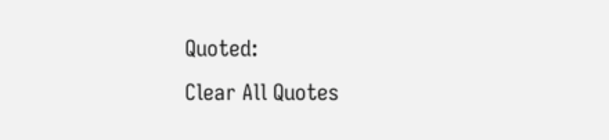Quoted:
Clear All Quotes